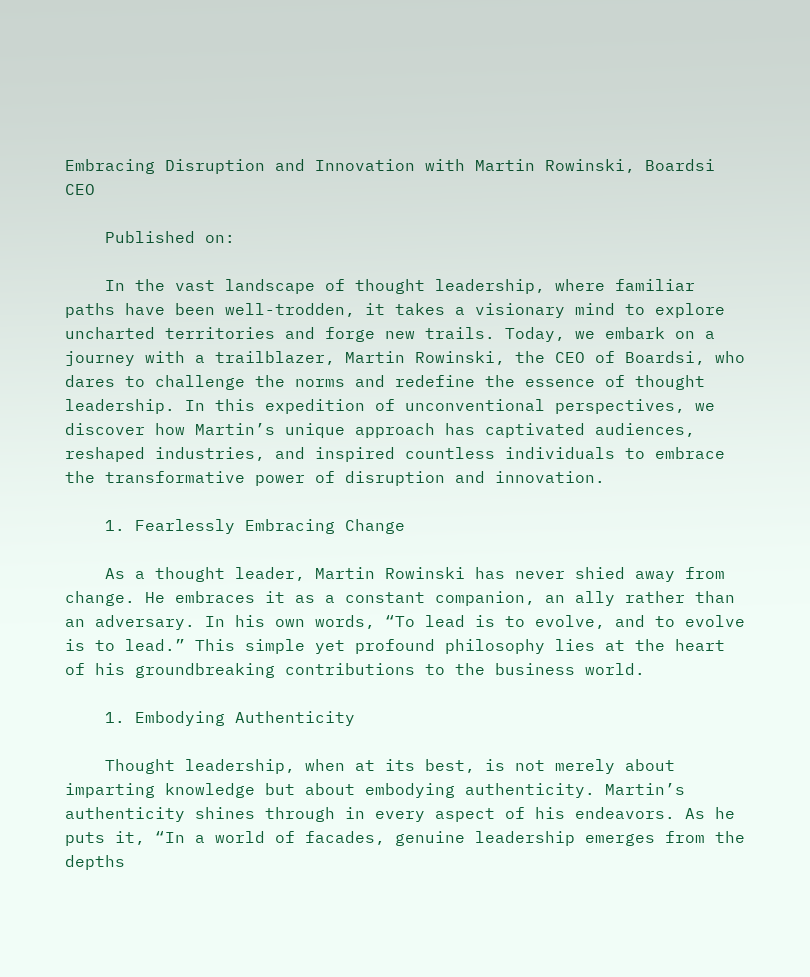Embracing Disruption and Innovation with Martin Rowinski, Boardsi CEO

    Published on:

    In the vast landscape of thought leadership, where familiar paths have been well-trodden, it takes a visionary mind to explore uncharted territories and forge new trails. Today, we embark on a journey with a trailblazer, Martin Rowinski, the CEO of Boardsi, who dares to challenge the norms and redefine the essence of thought leadership. In this expedition of unconventional perspectives, we discover how Martin’s unique approach has captivated audiences, reshaped industries, and inspired countless individuals to embrace the transformative power of disruption and innovation.

    1. Fearlessly Embracing Change

    As a thought leader, Martin Rowinski has never shied away from change. He embraces it as a constant companion, an ally rather than an adversary. In his own words, “To lead is to evolve, and to evolve is to lead.” This simple yet profound philosophy lies at the heart of his groundbreaking contributions to the business world.

    1. Embodying Authenticity

    Thought leadership, when at its best, is not merely about imparting knowledge but about embodying authenticity. Martin’s authenticity shines through in every aspect of his endeavors. As he puts it, “In a world of facades, genuine leadership emerges from the depths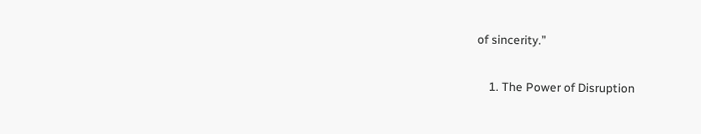of sincerity.”

    1. The Power of Disruption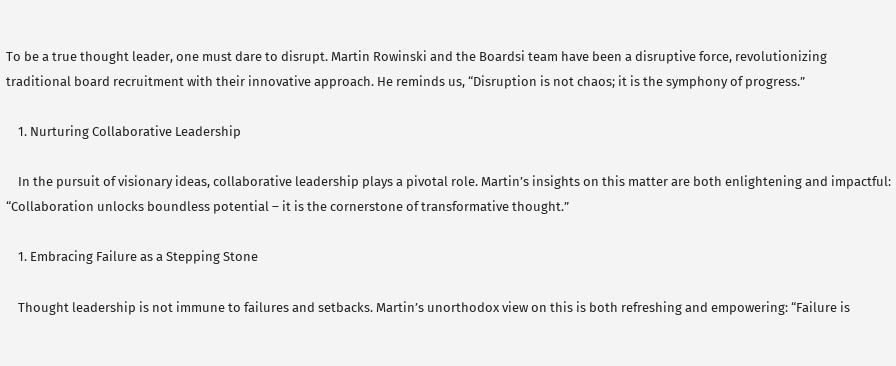To be a true thought leader, one must dare to disrupt. Martin Rowinski and the Boardsi team have been a disruptive force, revolutionizing traditional board recruitment with their innovative approach. He reminds us, “Disruption is not chaos; it is the symphony of progress.”

    1. Nurturing Collaborative Leadership

    In the pursuit of visionary ideas, collaborative leadership plays a pivotal role. Martin’s insights on this matter are both enlightening and impactful: “Collaboration unlocks boundless potential – it is the cornerstone of transformative thought.”

    1. Embracing Failure as a Stepping Stone

    Thought leadership is not immune to failures and setbacks. Martin’s unorthodox view on this is both refreshing and empowering: “Failure is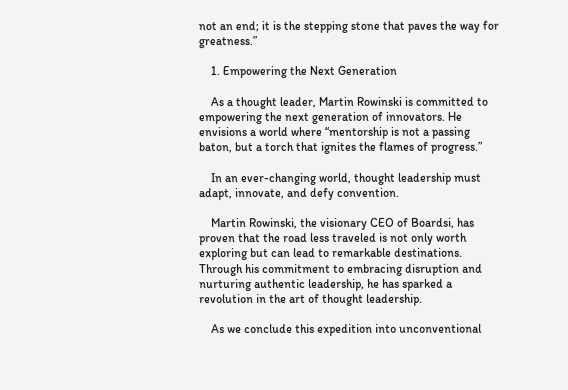not an end; it is the stepping stone that paves the way for greatness.”

    1. Empowering the Next Generation

    As a thought leader, Martin Rowinski is committed to empowering the next generation of innovators. He envisions a world where “mentorship is not a passing baton, but a torch that ignites the flames of progress.”

    In an ever-changing world, thought leadership must adapt, innovate, and defy convention.

    Martin Rowinski, the visionary CEO of Boardsi, has proven that the road less traveled is not only worth exploring but can lead to remarkable destinations. Through his commitment to embracing disruption and nurturing authentic leadership, he has sparked a revolution in the art of thought leadership.

    As we conclude this expedition into unconventional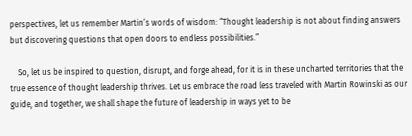perspectives, let us remember Martin’s words of wisdom: “Thought leadership is not about finding answers but discovering questions that open doors to endless possibilities.”

    So, let us be inspired to question, disrupt, and forge ahead, for it is in these uncharted territories that the true essence of thought leadership thrives. Let us embrace the road less traveled with Martin Rowinski as our guide, and together, we shall shape the future of leadership in ways yet to be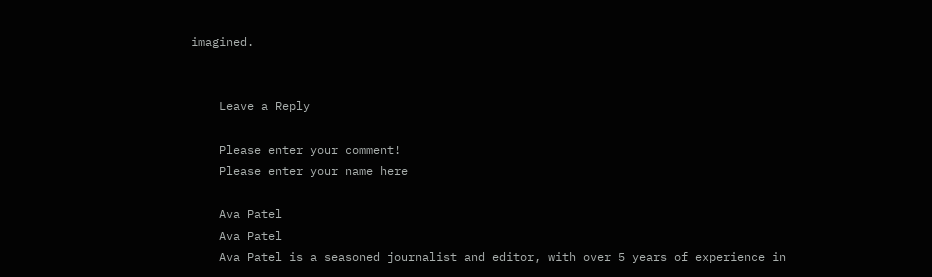imagined.


    Leave a Reply

    Please enter your comment!
    Please enter your name here

    Ava Patel
    Ava Patel
    Ava Patel is a seasoned journalist and editor, with over 5 years of experience in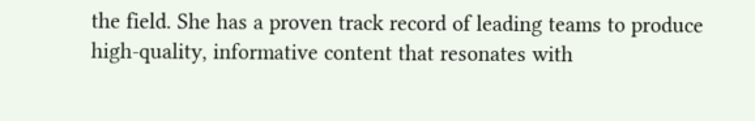the field. She has a proven track record of leading teams to produce high-quality, informative content that resonates with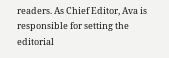readers. As Chief Editor, Ava is responsible for setting the editorial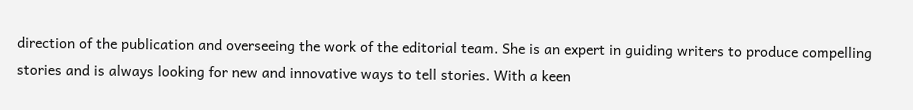direction of the publication and overseeing the work of the editorial team. She is an expert in guiding writers to produce compelling stories and is always looking for new and innovative ways to tell stories. With a keen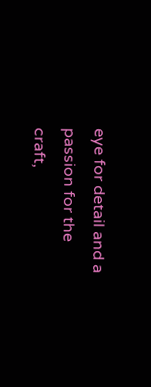eye for detail and a passion for the craft,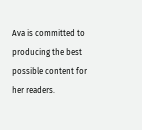Ava is committed to producing the best possible content for her readers.